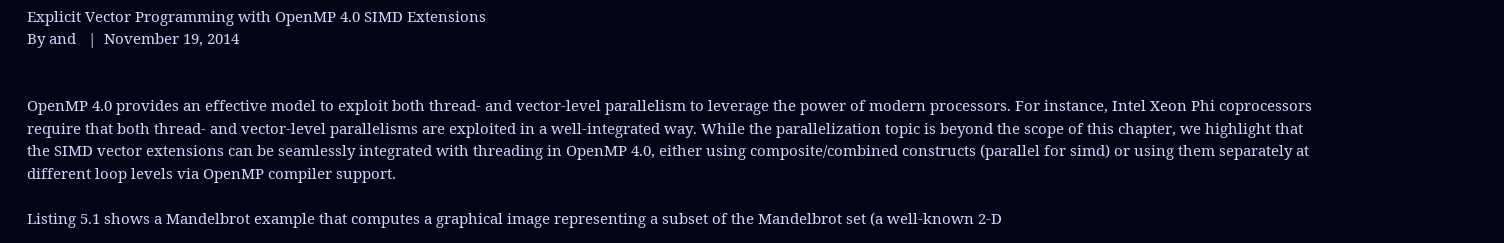Explicit Vector Programming with OpenMP 4.0 SIMD Extensions
By and   |  November 19, 2014


OpenMP 4.0 provides an effective model to exploit both thread- and vector-level parallelism to leverage the power of modern processors. For instance, Intel Xeon Phi coprocessors require that both thread- and vector-level parallelisms are exploited in a well-integrated way. While the parallelization topic is beyond the scope of this chapter, we highlight that the SIMD vector extensions can be seamlessly integrated with threading in OpenMP 4.0, either using composite/combined constructs (parallel for simd) or using them separately at different loop levels via OpenMP compiler support.

Listing 5.1 shows a Mandelbrot example that computes a graphical image representing a subset of the Mandelbrot set (a well-known 2-D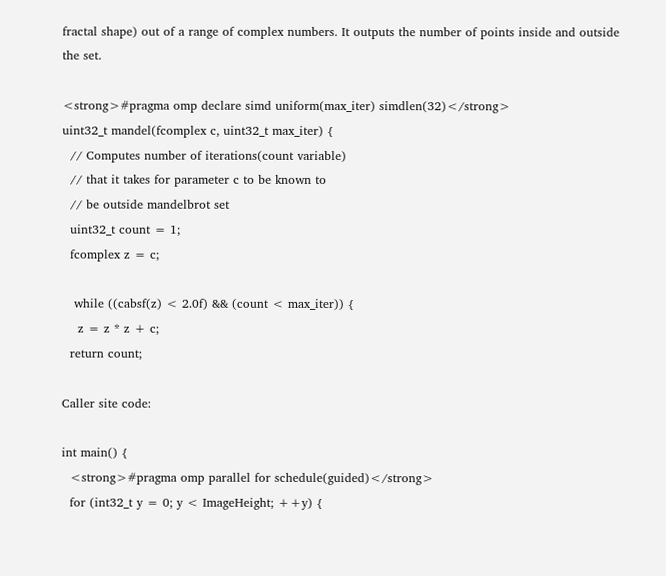fractal shape) out of a range of complex numbers. It outputs the number of points inside and outside the set.

<strong>#pragma omp declare simd uniform(max_iter) simdlen(32)</strong>
uint32_t mandel(fcomplex c, uint32_t max_iter) {
  // Computes number of iterations(count variable)
  // that it takes for parameter c to be known to
  // be outside mandelbrot set
  uint32_t count = 1;
  fcomplex z = c;

   while ((cabsf(z) < 2.0f) && (count < max_iter)) {
    z = z * z + c;
  return count;

Caller site code:

int main() {
  <strong>#pragma omp parallel for schedule(guided)</strong>
  for (int32_t y = 0; y < ImageHeight; ++y) {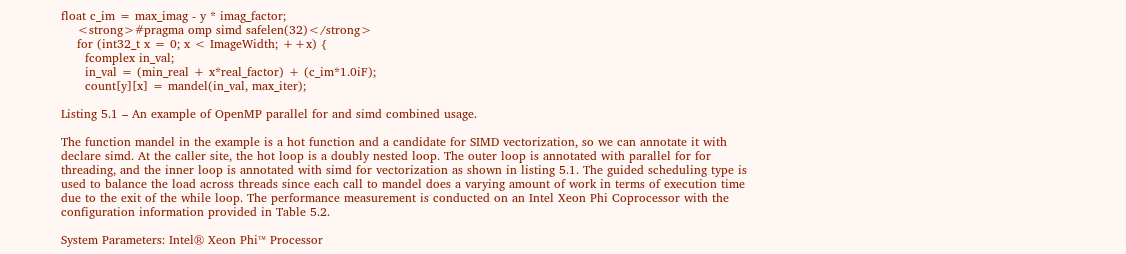float c_im = max_imag - y * imag_factor;
    <strong>#pragma omp simd safelen(32)</strong>
    for (int32_t x = 0; x < ImageWidth; ++x) {
      fcomplex in_val;
      in_val = (min_real + x*real_factor) + (c_im*1.0iF);
      count[y][x] = mandel(in_val, max_iter);

Listing 5.1 – An example of OpenMP parallel for and simd combined usage.

The function mandel in the example is a hot function and a candidate for SIMD vectorization, so we can annotate it with declare simd. At the caller site, the hot loop is a doubly nested loop. The outer loop is annotated with parallel for for threading, and the inner loop is annotated with simd for vectorization as shown in listing 5.1. The guided scheduling type is used to balance the load across threads since each call to mandel does a varying amount of work in terms of execution time due to the exit of the while loop. The performance measurement is conducted on an Intel Xeon Phi Coprocessor with the configuration information provided in Table 5.2.

System Parameters: Intel® Xeon Phi™ Processor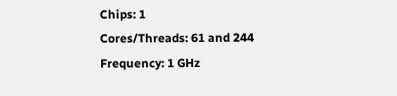Chips: 1
Cores/Threads: 61 and 244
Frequency: 1 GHz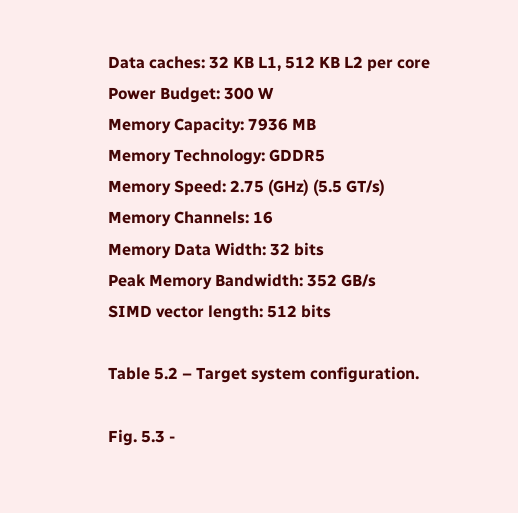Data caches: 32 KB L1, 512 KB L2 per core
Power Budget: 300 W
Memory Capacity: 7936 MB
Memory Technology: GDDR5
Memory Speed: 2.75 (GHz) (5.5 GT/s)
Memory Channels: 16
Memory Data Width: 32 bits
Peak Memory Bandwidth: 352 GB/s
SIMD vector length: 512 bits

Table 5.2 – Target system configuration.

Fig. 5.3 -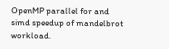OpenMP parallel for and simd speedup of mandelbrot workload.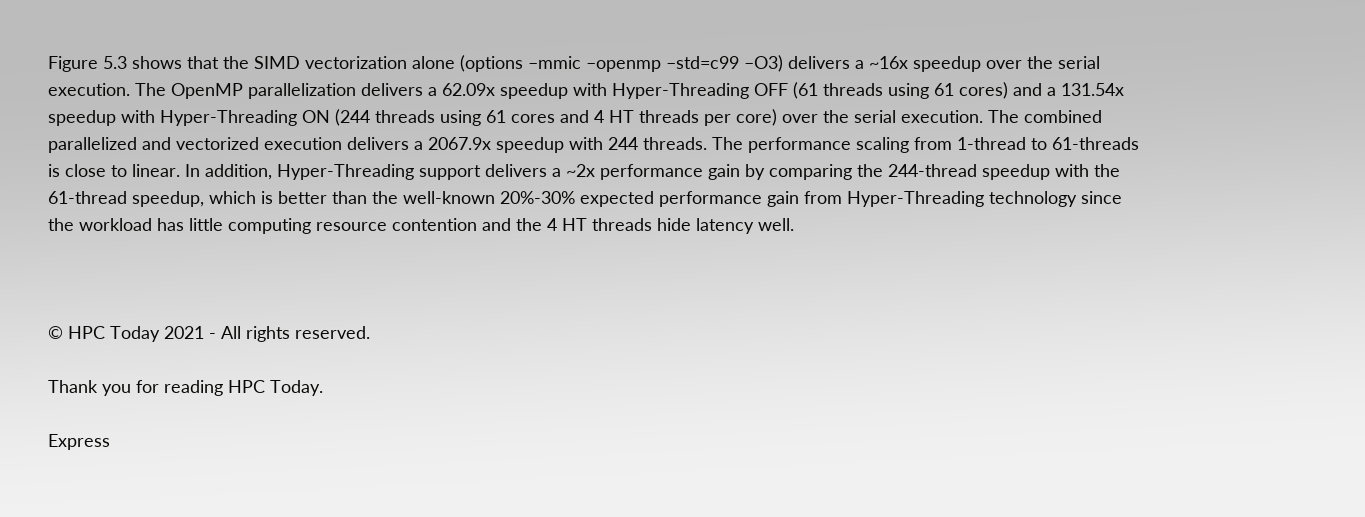Figure 5.3 shows that the SIMD vectorization alone (options –mmic –openmp –std=c99 –O3) delivers a ~16x speedup over the serial execution. The OpenMP parallelization delivers a 62.09x speedup with Hyper-Threading OFF (61 threads using 61 cores) and a 131.54x speedup with Hyper-Threading ON (244 threads using 61 cores and 4 HT threads per core) over the serial execution. The combined parallelized and vectorized execution delivers a 2067.9x speedup with 244 threads. The performance scaling from 1-thread to 61-threads is close to linear. In addition, Hyper-Threading support delivers a ~2x performance gain by comparing the 244-thread speedup with the 61-thread speedup, which is better than the well-known 20%-30% expected performance gain from Hyper-Threading technology since the workload has little computing resource contention and the 4 HT threads hide latency well.



© HPC Today 2021 - All rights reserved.

Thank you for reading HPC Today.

Express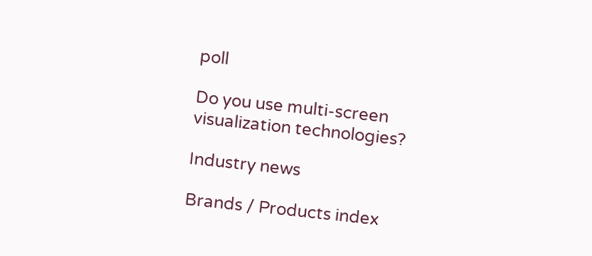poll

Do you use multi-screen
visualization technologies?

Industry news

Brands / Products index